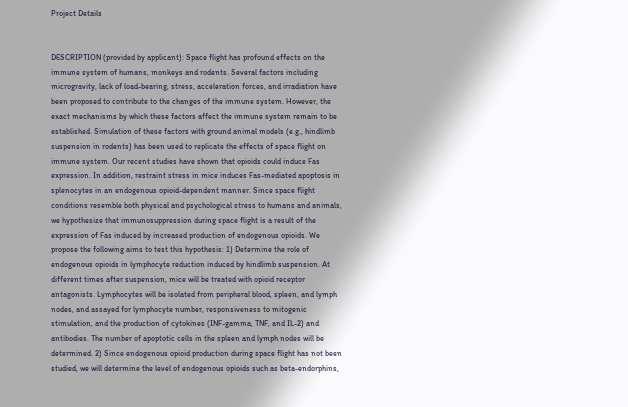Project Details


DESCRIPTION (provided by applicant): Space flight has profound effects on the immune system of humans, monkeys and rodents. Several factors including microgravity, lack of load-bearing, stress, acceleration forces, and irradiation have been proposed to contribute to the changes of the immune system. However, the exact mechanisms by which these factors affect the immune system remain to be established. Simulation of these factors with ground animal models (e.g., hindlimb suspension in rodents) has been used to replicate the effects of space flight on immune system. Our recent studies have shown that opioids could induce Fas expression. In addition, restraint stress in mice induces Fas-mediated apoptosis in splenocytes in an endogenous opioid-dependent manner. Since space flight conditions resemble both physical and psychological stress to humans and animals, we hypothesize that immunosuppression during space flight is a result of the expression of Fas induced by increased production of endogenous opioids. We propose the following aims to test this hypothesis: 1) Determine the role of endogenous opioids in lymphocyte reduction induced by hindlimb suspension. At different times after suspension, mice will be treated with opioid receptor antagonists. Lymphocytes will be isolated from peripheral blood, spleen, and lymph nodes, and assayed for lymphocyte number, responsiveness to mitogenic stimulation, and the production of cytokines (INF-gamma, TNF, and IL-2) and antibodies. The number of apoptotic cells in the spleen and lymph nodes will be determined. 2) Since endogenous opioid production during space flight has not been studied, we will determine the level of endogenous opioids such as beta-endorphins,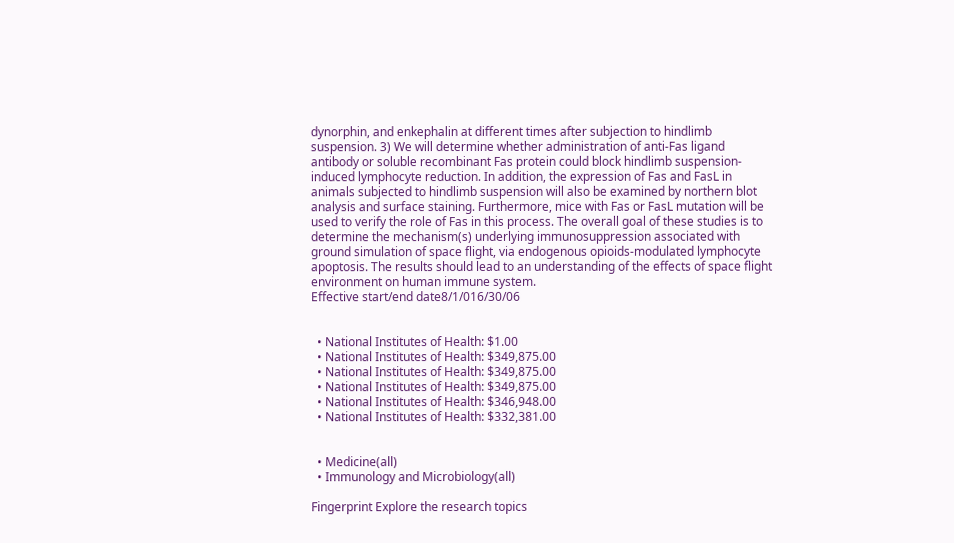dynorphin, and enkephalin at different times after subjection to hindlimb suspension. 3) We will determine whether administration of anti-Fas ligand antibody or soluble recombinant Fas protein could block hindlimb suspension-induced lymphocyte reduction. In addition, the expression of Fas and FasL in animals subjected to hindlimb suspension will also be examined by northern blot analysis and surface staining. Furthermore, mice with Fas or FasL mutation will be used to verify the role of Fas in this process. The overall goal of these studies is to determine the mechanism(s) underlying immunosuppression associated with ground simulation of space flight, via endogenous opioids-modulated lymphocyte apoptosis. The results should lead to an understanding of the effects of space flight environment on human immune system.
Effective start/end date8/1/016/30/06


  • National Institutes of Health: $1.00
  • National Institutes of Health: $349,875.00
  • National Institutes of Health: $349,875.00
  • National Institutes of Health: $349,875.00
  • National Institutes of Health: $346,948.00
  • National Institutes of Health: $332,381.00


  • Medicine(all)
  • Immunology and Microbiology(all)

Fingerprint Explore the research topics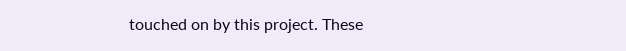touched on by this project. These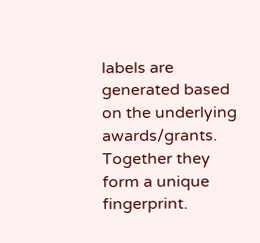labels are generated based on the underlying awards/grants. Together they form a unique fingerprint.